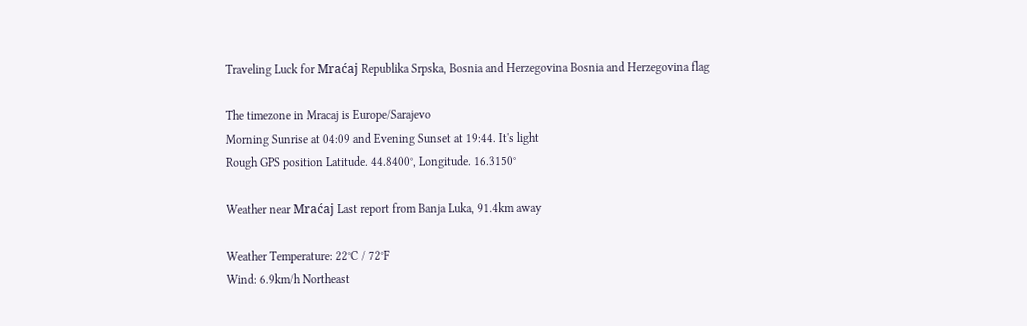Traveling Luck for Mraćaj Republika Srpska, Bosnia and Herzegovina Bosnia and Herzegovina flag

The timezone in Mracaj is Europe/Sarajevo
Morning Sunrise at 04:09 and Evening Sunset at 19:44. It's light
Rough GPS position Latitude. 44.8400°, Longitude. 16.3150°

Weather near Mraćaj Last report from Banja Luka, 91.4km away

Weather Temperature: 22°C / 72°F
Wind: 6.9km/h Northeast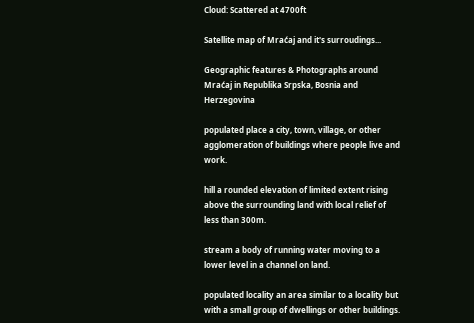Cloud: Scattered at 4700ft

Satellite map of Mraćaj and it's surroudings...

Geographic features & Photographs around Mraćaj in Republika Srpska, Bosnia and Herzegovina

populated place a city, town, village, or other agglomeration of buildings where people live and work.

hill a rounded elevation of limited extent rising above the surrounding land with local relief of less than 300m.

stream a body of running water moving to a lower level in a channel on land.

populated locality an area similar to a locality but with a small group of dwellings or other buildings.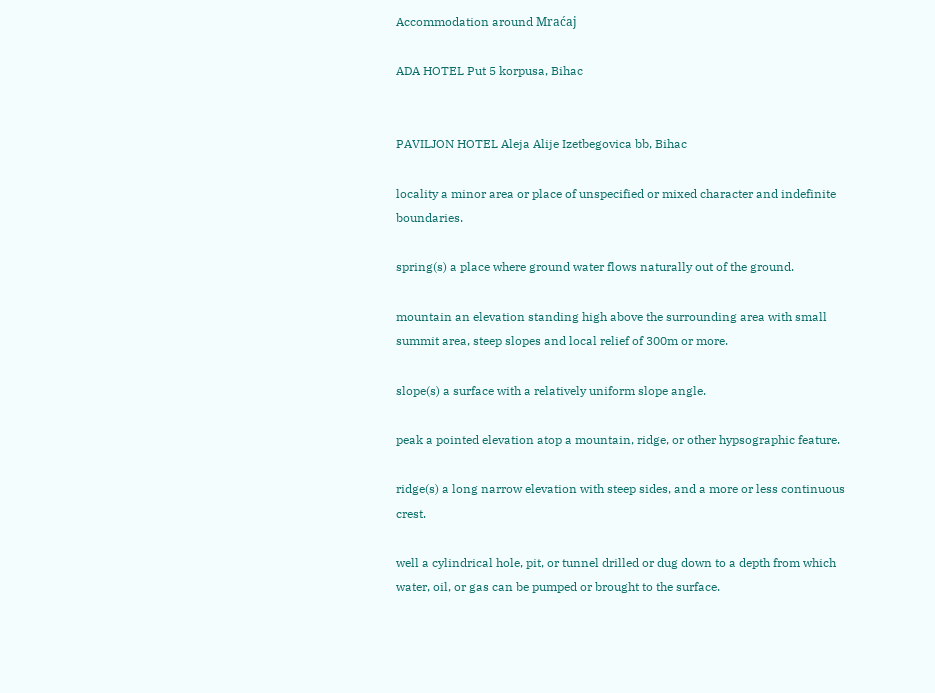Accommodation around Mraćaj

ADA HOTEL Put 5 korpusa, Bihac


PAVILJON HOTEL Aleja Alije Izetbegovica bb, Bihac

locality a minor area or place of unspecified or mixed character and indefinite boundaries.

spring(s) a place where ground water flows naturally out of the ground.

mountain an elevation standing high above the surrounding area with small summit area, steep slopes and local relief of 300m or more.

slope(s) a surface with a relatively uniform slope angle.

peak a pointed elevation atop a mountain, ridge, or other hypsographic feature.

ridge(s) a long narrow elevation with steep sides, and a more or less continuous crest.

well a cylindrical hole, pit, or tunnel drilled or dug down to a depth from which water, oil, or gas can be pumped or brought to the surface.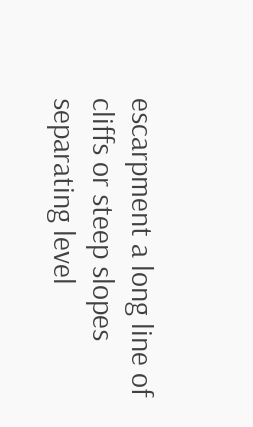escarpment a long line of cliffs or steep slopes separating level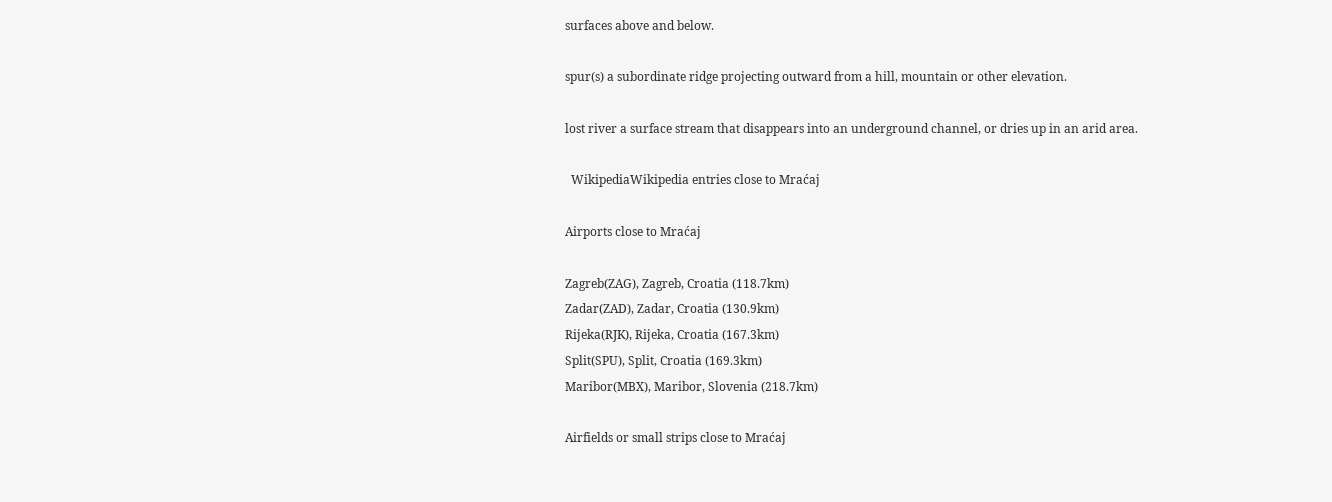surfaces above and below.

spur(s) a subordinate ridge projecting outward from a hill, mountain or other elevation.

lost river a surface stream that disappears into an underground channel, or dries up in an arid area.

  WikipediaWikipedia entries close to Mraćaj

Airports close to Mraćaj

Zagreb(ZAG), Zagreb, Croatia (118.7km)
Zadar(ZAD), Zadar, Croatia (130.9km)
Rijeka(RJK), Rijeka, Croatia (167.3km)
Split(SPU), Split, Croatia (169.3km)
Maribor(MBX), Maribor, Slovenia (218.7km)

Airfields or small strips close to Mraćaj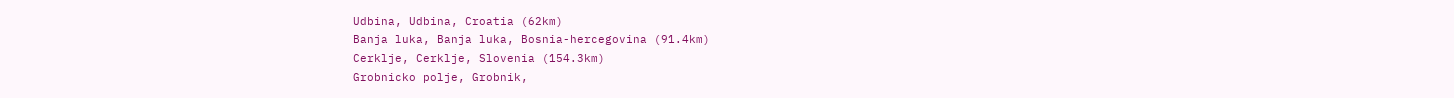Udbina, Udbina, Croatia (62km)
Banja luka, Banja luka, Bosnia-hercegovina (91.4km)
Cerklje, Cerklje, Slovenia (154.3km)
Grobnicko polje, Grobnik,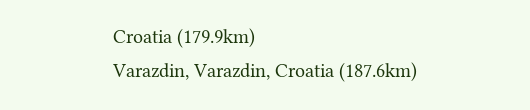Croatia (179.9km)
Varazdin, Varazdin, Croatia (187.6km)